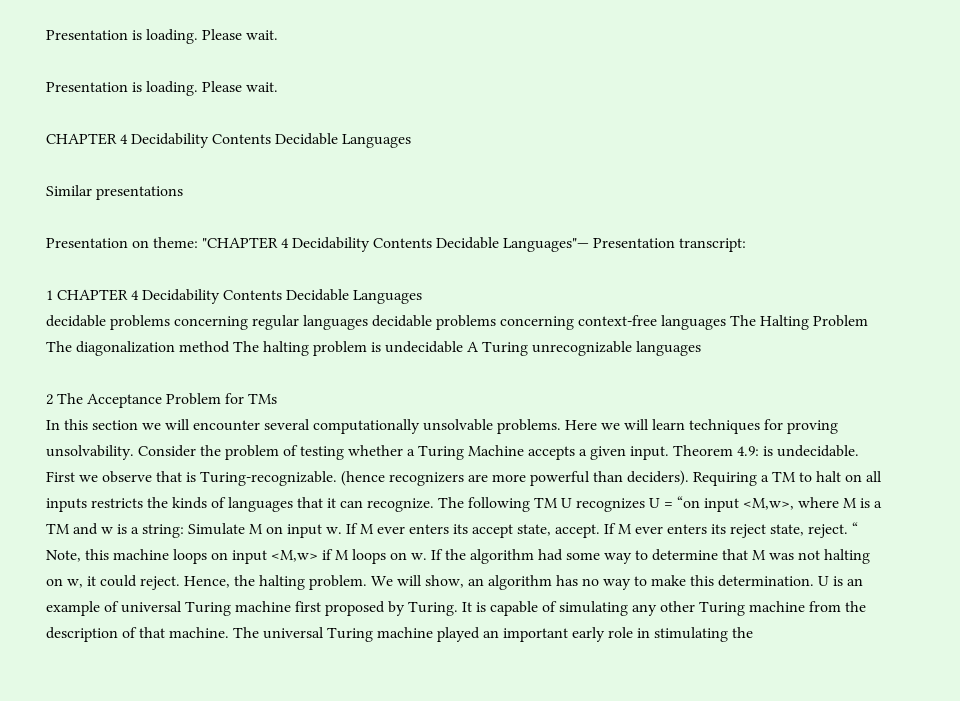Presentation is loading. Please wait.

Presentation is loading. Please wait.

CHAPTER 4 Decidability Contents Decidable Languages

Similar presentations

Presentation on theme: "CHAPTER 4 Decidability Contents Decidable Languages"— Presentation transcript:

1 CHAPTER 4 Decidability Contents Decidable Languages
decidable problems concerning regular languages decidable problems concerning context-free languages The Halting Problem The diagonalization method The halting problem is undecidable A Turing unrecognizable languages

2 The Acceptance Problem for TMs
In this section we will encounter several computationally unsolvable problems. Here we will learn techniques for proving unsolvability. Consider the problem of testing whether a Turing Machine accepts a given input. Theorem 4.9: is undecidable. First we observe that is Turing-recognizable. (hence recognizers are more powerful than deciders). Requiring a TM to halt on all inputs restricts the kinds of languages that it can recognize. The following TM U recognizes U = “on input <M,w>, where M is a TM and w is a string: Simulate M on input w. If M ever enters its accept state, accept. If M ever enters its reject state, reject. “ Note, this machine loops on input <M,w> if M loops on w. If the algorithm had some way to determine that M was not halting on w, it could reject. Hence, the halting problem. We will show, an algorithm has no way to make this determination. U is an example of universal Turing machine first proposed by Turing. It is capable of simulating any other Turing machine from the description of that machine. The universal Turing machine played an important early role in stimulating the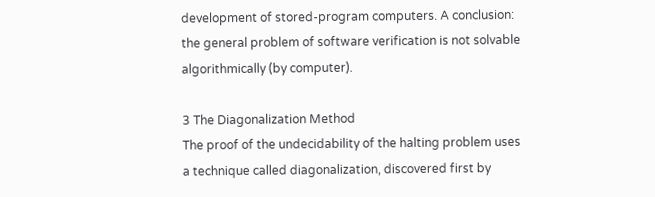development of stored-program computers. A conclusion: the general problem of software verification is not solvable algorithmically (by computer).

3 The Diagonalization Method
The proof of the undecidability of the halting problem uses a technique called diagonalization, discovered first by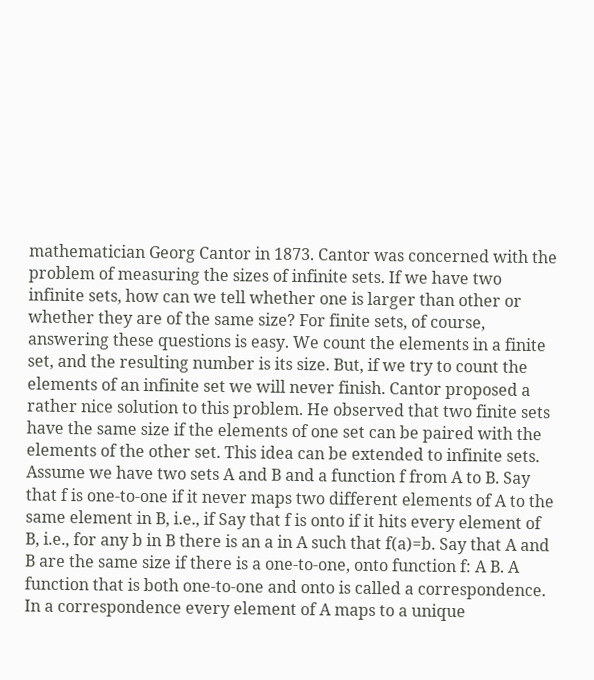mathematician Georg Cantor in 1873. Cantor was concerned with the problem of measuring the sizes of infinite sets. If we have two infinite sets, how can we tell whether one is larger than other or whether they are of the same size? For finite sets, of course, answering these questions is easy. We count the elements in a finite set, and the resulting number is its size. But, if we try to count the elements of an infinite set we will never finish. Cantor proposed a rather nice solution to this problem. He observed that two finite sets have the same size if the elements of one set can be paired with the elements of the other set. This idea can be extended to infinite sets. Assume we have two sets A and B and a function f from A to B. Say that f is one-to-one if it never maps two different elements of A to the same element in B, i.e., if Say that f is onto if it hits every element of B, i.e., for any b in B there is an a in A such that f(a)=b. Say that A and B are the same size if there is a one-to-one, onto function f: A B. A function that is both one-to-one and onto is called a correspondence. In a correspondence every element of A maps to a unique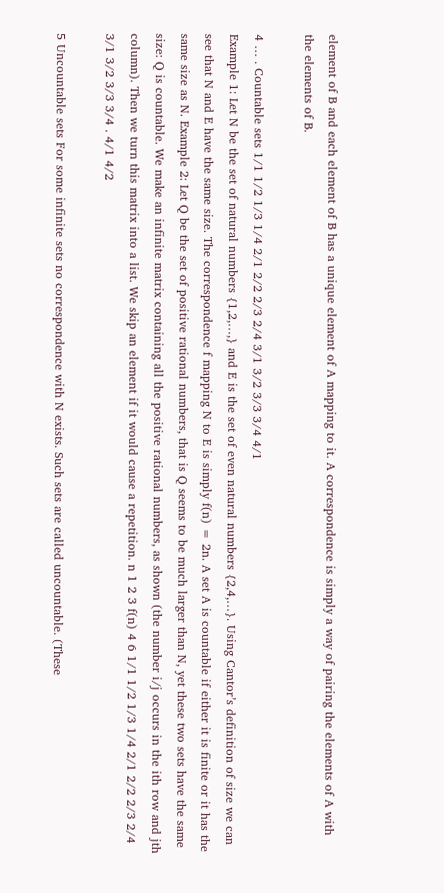element of B and each element of B has a unique element of A mapping to it. A correspondence is simply a way of pairing the elements of A with the elements of B.

4 … . Countable sets 1/1 1/2 1/3 1/4 2/1 2/2 2/3 2/4 3/1 3/2 3/3 3/4 4/1
Example 1: Let N be the set of natural numbers {1,2,…,} and E is the set of even natural numbers {2,4,…}. Using Cantor’s definition of size we can see that N and E have the same size. The correspondence f mapping N to E is simply f(n) = 2n. A set A is countable if either it is finite or it has the same size as N. Example 2: Let Q be the set of positive rational numbers, that is Q seems to be much larger than N, yet these two sets have the same size: Q is countable. We make an infinite matrix containing all the positive rational numbers, as shown (the number i/j occurs in the ith row and jth column). Then we turn this matrix into a list. We skip an element if it would cause a repetition. n 1 2 3 f(n) 4 6 1/1 1/2 1/3 1/4 2/1 2/2 2/3 2/4 3/1 3/2 3/3 3/4 . 4/1 4/2

5 Uncountable sets For some infinite sets no correspondence with N exists. Such sets are called uncountable. (These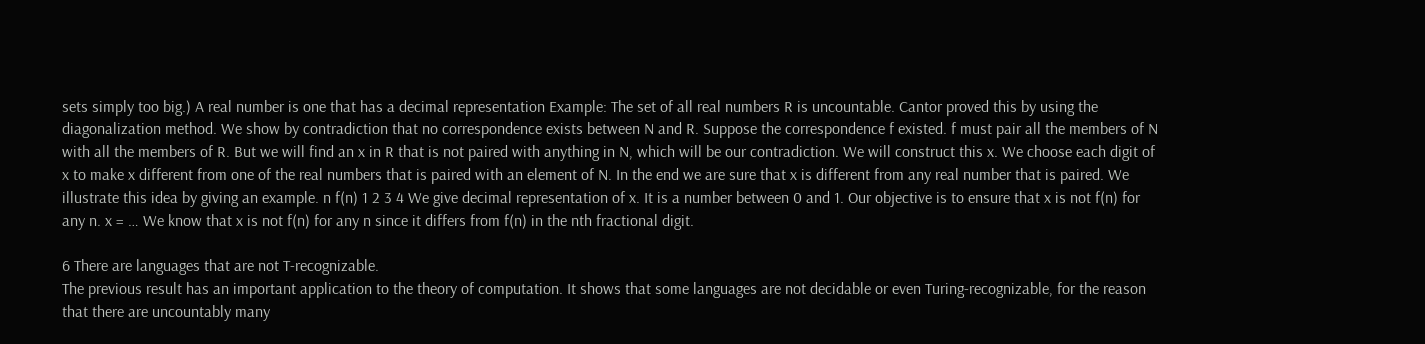sets simply too big.) A real number is one that has a decimal representation Example: The set of all real numbers R is uncountable. Cantor proved this by using the diagonalization method. We show by contradiction that no correspondence exists between N and R. Suppose the correspondence f existed. f must pair all the members of N with all the members of R. But we will find an x in R that is not paired with anything in N, which will be our contradiction. We will construct this x. We choose each digit of x to make x different from one of the real numbers that is paired with an element of N. In the end we are sure that x is different from any real number that is paired. We illustrate this idea by giving an example. n f(n) 1 2 3 4 We give decimal representation of x. It is a number between 0 and 1. Our objective is to ensure that x is not f(n) for any n. x = … We know that x is not f(n) for any n since it differs from f(n) in the nth fractional digit.

6 There are languages that are not T-recognizable.
The previous result has an important application to the theory of computation. It shows that some languages are not decidable or even Turing-recognizable, for the reason that there are uncountably many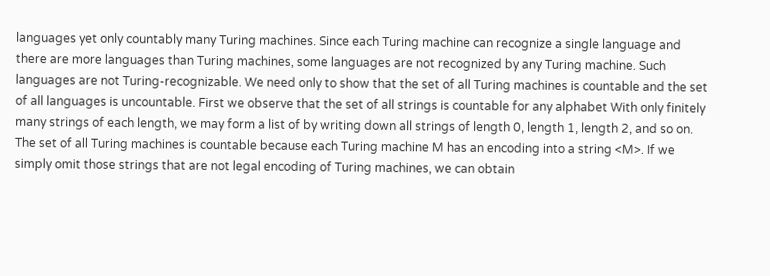languages yet only countably many Turing machines. Since each Turing machine can recognize a single language and there are more languages than Turing machines, some languages are not recognized by any Turing machine. Such languages are not Turing-recognizable. We need only to show that the set of all Turing machines is countable and the set of all languages is uncountable. First we observe that the set of all strings is countable for any alphabet With only finitely many strings of each length, we may form a list of by writing down all strings of length 0, length 1, length 2, and so on. The set of all Turing machines is countable because each Turing machine M has an encoding into a string <M>. If we simply omit those strings that are not legal encoding of Turing machines, we can obtain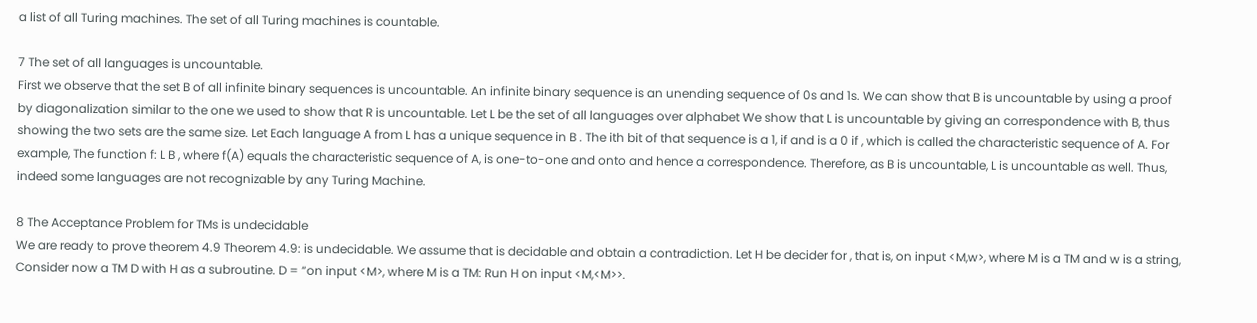a list of all Turing machines. The set of all Turing machines is countable.

7 The set of all languages is uncountable.
First we observe that the set B of all infinite binary sequences is uncountable. An infinite binary sequence is an unending sequence of 0s and 1s. We can show that B is uncountable by using a proof by diagonalization similar to the one we used to show that R is uncountable. Let L be the set of all languages over alphabet We show that L is uncountable by giving an correspondence with B, thus showing the two sets are the same size. Let Each language A from L has a unique sequence in B . The ith bit of that sequence is a 1, if and is a 0 if , which is called the characteristic sequence of A. For example, The function f: L B , where f(A) equals the characteristic sequence of A, is one-to-one and onto and hence a correspondence. Therefore, as B is uncountable, L is uncountable as well. Thus, indeed some languages are not recognizable by any Turing Machine.

8 The Acceptance Problem for TMs is undecidable
We are ready to prove theorem 4.9 Theorem 4.9: is undecidable. We assume that is decidable and obtain a contradiction. Let H be decider for , that is, on input <M,w>, where M is a TM and w is a string, Consider now a TM D with H as a subroutine. D = “on input <M>, where M is a TM: Run H on input <M,<M>>.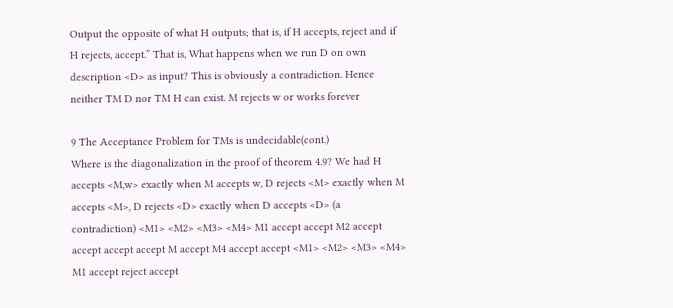Output the opposite of what H outputs; that is, if H accepts, reject and if H rejects, accept.” That is, What happens when we run D on own description <D> as input? This is obviously a contradiction. Hence neither TM D nor TM H can exist. M rejects w or works forever

9 The Acceptance Problem for TMs is undecidable(cont.)
Where is the diagonalization in the proof of theorem 4.9? We had H accepts <M,w> exactly when M accepts w, D rejects <M> exactly when M accepts <M>, D rejects <D> exactly when D accepts <D> (a contradiction) <M1> <M2> <M3> <M4> M1 accept accept M2 accept accept accept accept M accept M4 accept accept <M1> <M2> <M3> <M4> M1 accept reject accept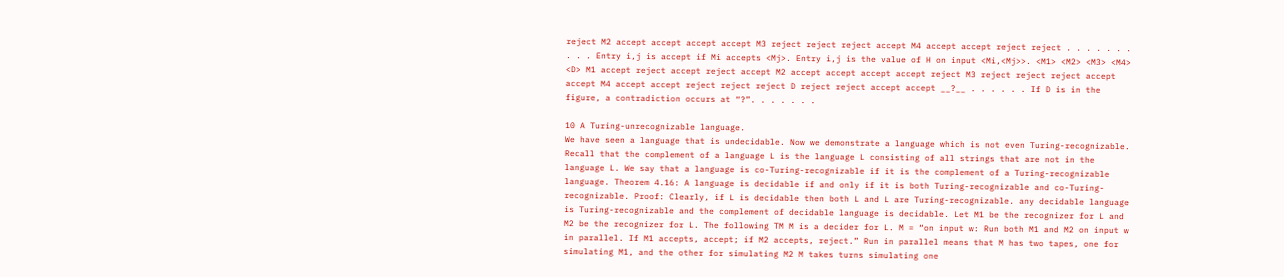reject M2 accept accept accept accept M3 reject reject reject accept M4 accept accept reject reject . . . . . . . . . . Entry i,j is accept if Mi accepts <Mj>. Entry i,j is the value of H on input <Mi,<Mj>>. <M1> <M2> <M3> <M4> <D> M1 accept reject accept reject accept M2 accept accept accept accept reject M3 reject reject reject accept accept M4 accept accept reject reject reject D reject reject accept accept __?__ . . . . . . If D is in the figure, a contradiction occurs at “?”. . . . . . .

10 A Turing-unrecognizable language.
We have seen a language that is undecidable. Now we demonstrate a language which is not even Turing-recognizable. Recall that the complement of a language L is the language L consisting of all strings that are not in the language L. We say that a language is co-Turing-recognizable if it is the complement of a Turing-recognizable language. Theorem 4.16: A language is decidable if and only if it is both Turing-recognizable and co-Turing-recognizable. Proof: Clearly, if L is decidable then both L and L are Turing-recognizable. any decidable language is Turing-recognizable and the complement of decidable language is decidable. Let M1 be the recognizer for L and M2 be the recognizer for L. The following TM M is a decider for L. M = “on input w: Run both M1 and M2 on input w in parallel. If M1 accepts, accept; if M2 accepts, reject.” Run in parallel means that M has two tapes, one for simulating M1, and the other for simulating M2 M takes turns simulating one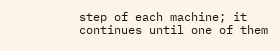step of each machine; it continues until one of them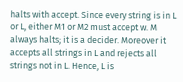halts with accept. Since every string is in L or L, either M1 or M2 must accept w. M always halts; it is a decider. Moreover it accepts all strings in L and rejects all strings not in L. Hence, L is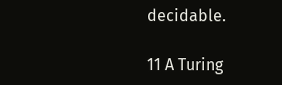decidable.

11 A Turing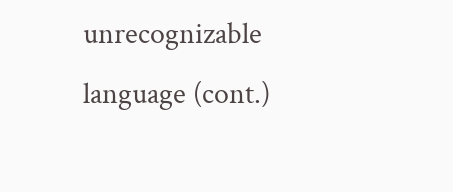unrecognizable language (cont.)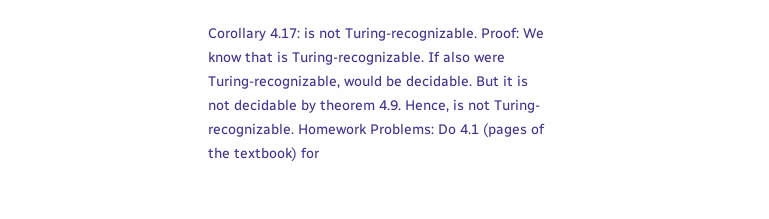Corollary 4.17: is not Turing-recognizable. Proof: We know that is Turing-recognizable. If also were Turing-recognizable, would be decidable. But it is not decidable by theorem 4.9. Hence, is not Turing-recognizable. Homework Problems: Do 4.1 (pages of the textbook) for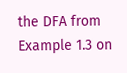the DFA from Example 1.3 on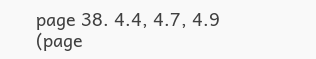page 38. 4.4, 4.7, 4.9 (page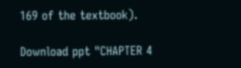169 of the textbook).

Download ppt "CHAPTER 4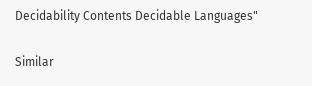Decidability Contents Decidable Languages"

Similar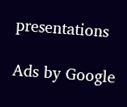presentations

Ads by Google